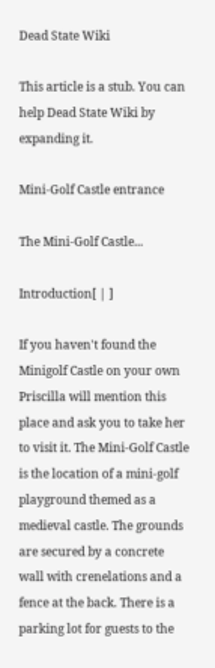Dead State Wiki

This article is a stub. You can help Dead State Wiki by expanding it.

Mini-Golf Castle entrance

The Mini-Golf Castle...

Introduction[ | ]

If you haven't found the Minigolf Castle on your own Priscilla will mention this place and ask you to take her to visit it. The Mini-Golf Castle is the location of a mini-golf playground themed as a medieval castle. The grounds are secured by a concrete wall with crenelations and a fence at the back. There is a parking lot for guests to the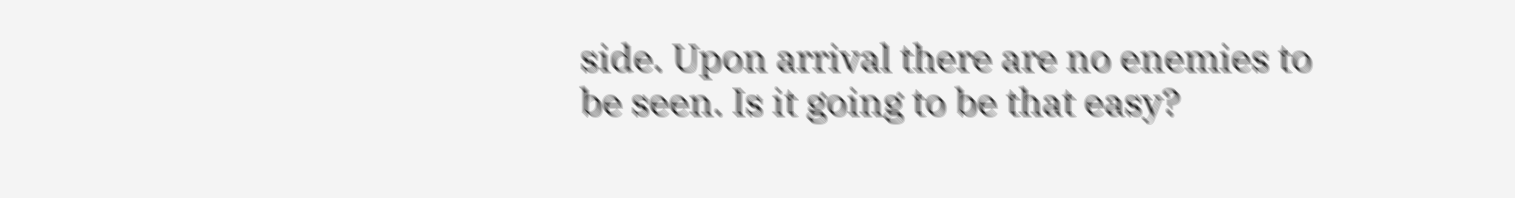side. Upon arrival there are no enemies to be seen. Is it going to be that easy?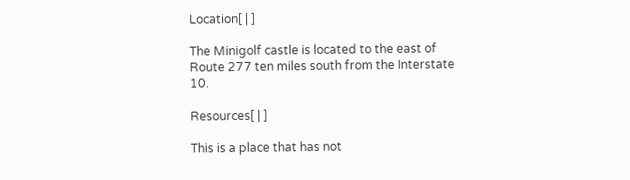Location[ | ]

The Minigolf castle is located to the east of Route 277 ten miles south from the Interstate 10.

Resources[ | ]

This is a place that has not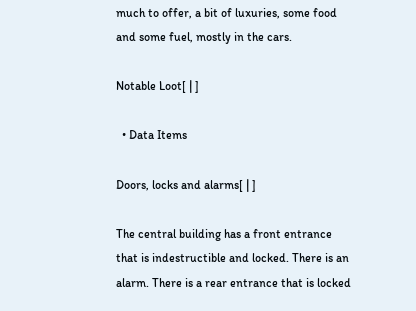much to offer, a bit of luxuries, some food and some fuel, mostly in the cars.

Notable Loot[ | ]

  • Data Items

Doors, locks and alarms[ | ]

The central building has a front entrance that is indestructible and locked. There is an alarm. There is a rear entrance that is locked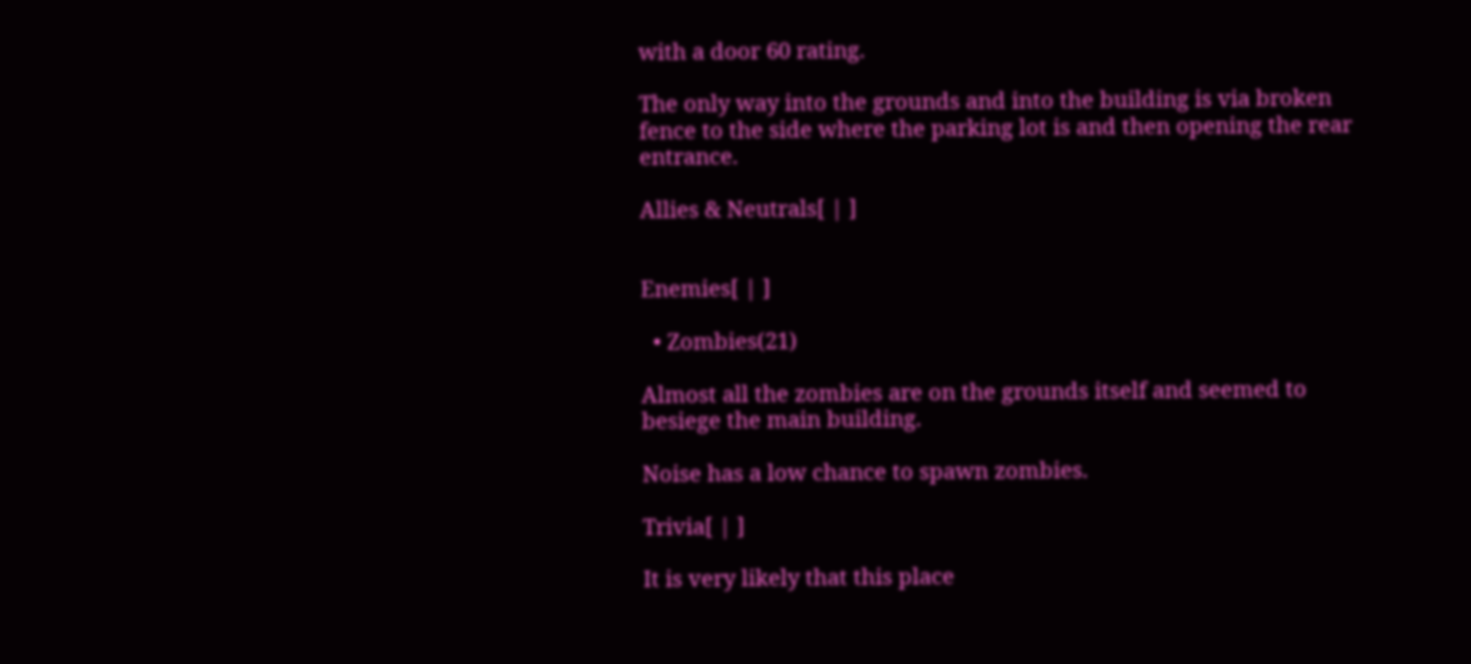with a door 60 rating.

The only way into the grounds and into the building is via broken fence to the side where the parking lot is and then opening the rear entrance.

Allies & Neutrals[ | ]


Enemies[ | ]

  • Zombies(21)

Almost all the zombies are on the grounds itself and seemed to besiege the main building.

Noise has a low chance to spawn zombies.

Trivia[ | ]

It is very likely that this place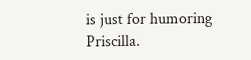is just for humoring Priscilla.